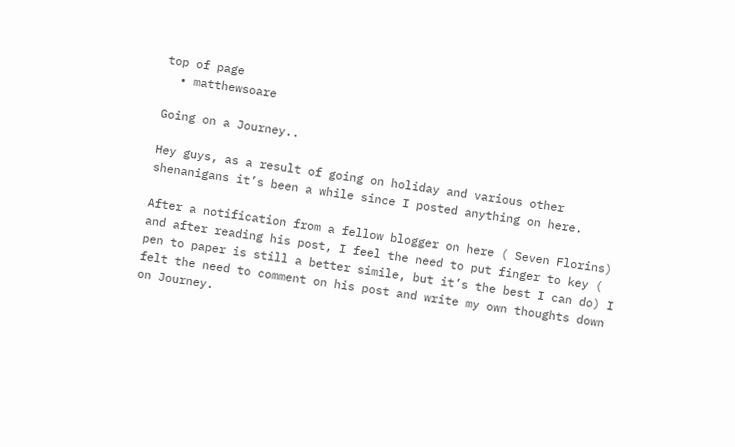top of page
  • matthewsoare

Going on a Journey..

Hey guys, as a result of going on holiday and various other shenanigans it’s been a while since I posted anything on here.

After a notification from a fellow blogger on here ( Seven Florins) and after reading his post, I feel the need to put finger to key ( pen to paper is still a better simile, but it’s the best I can do) I felt the need to comment on his post and write my own thoughts down on Journey.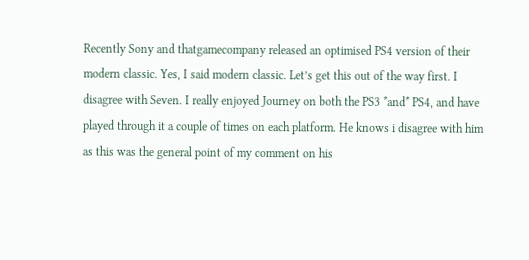Recently Sony and thatgamecompany released an optimised PS4 version of their modern classic. Yes, I said modern classic. Let’s get this out of the way first. I disagree with Seven. I really enjoyed Journey on both the PS3 *and* PS4, and have played through it a couple of times on each platform. He knows i disagree with him as this was the general point of my comment on his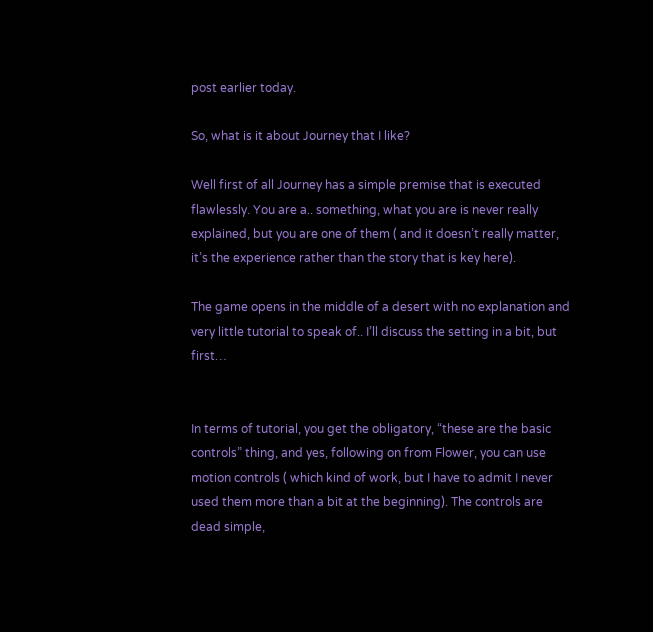post earlier today.

So, what is it about Journey that I like?

Well first of all Journey has a simple premise that is executed flawlessly. You are a.. something, what you are is never really explained, but you are one of them ( and it doesn’t really matter, it’s the experience rather than the story that is key here).

The game opens in the middle of a desert with no explanation and very little tutorial to speak of.. I’ll discuss the setting in a bit, but first…


In terms of tutorial, you get the obligatory, “these are the basic controls” thing, and yes, following on from Flower, you can use motion controls ( which kind of work, but I have to admit I never used them more than a bit at the beginning). The controls are dead simple,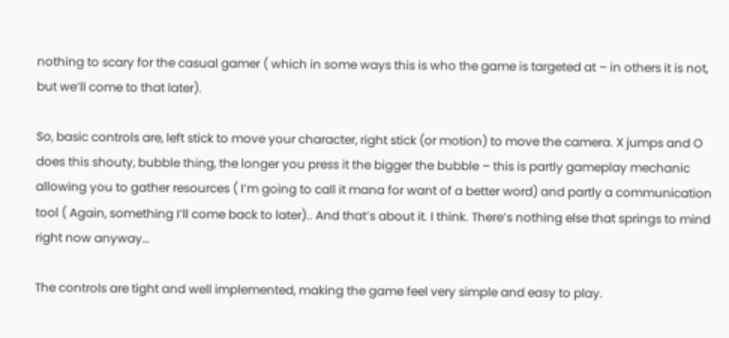nothing to scary for the casual gamer ( which in some ways this is who the game is targeted at – in others it is not, but we’ll come to that later).

So, basic controls are, left stick to move your character, right stick (or motion) to move the camera. X jumps and O does this shouty, bubble thing, the longer you press it the bigger the bubble – this is partly gameplay mechanic allowing you to gather resources ( I’m going to call it mana for want of a better word) and partly a communication tool ( Again, something I’ll come back to later).. And that’s about it. I think. There’s nothing else that springs to mind right now anyway…

The controls are tight and well implemented, making the game feel very simple and easy to play.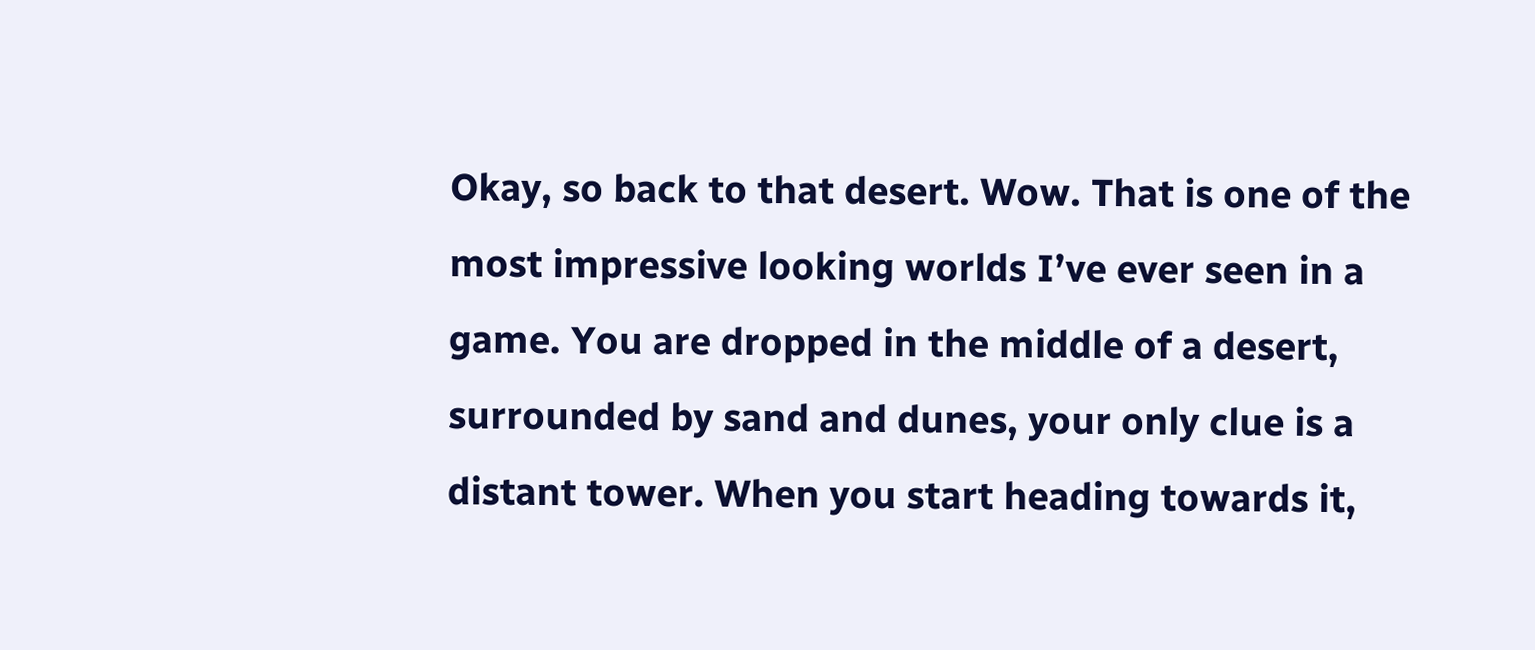Okay, so back to that desert. Wow. That is one of the most impressive looking worlds I’ve ever seen in a game. You are dropped in the middle of a desert, surrounded by sand and dunes, your only clue is a distant tower. When you start heading towards it,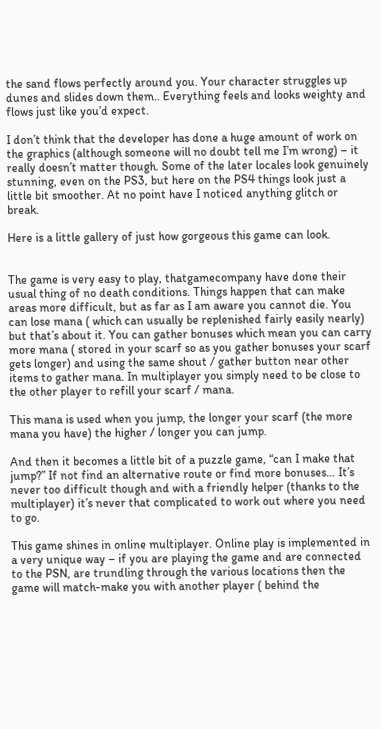the sand flows perfectly around you. Your character struggles up dunes and slides down them.. Everything feels and looks weighty and flows just like you’d expect.

I don’t think that the developer has done a huge amount of work on the graphics (although someone will no doubt tell me I’m wrong) – it really doesn’t matter though. Some of the later locales look genuinely stunning, even on the PS3, but here on the PS4 things look just a little bit smoother. At no point have I noticed anything glitch or break.

Here is a little gallery of just how gorgeous this game can look.


The game is very easy to play, thatgamecompany have done their usual thing of no death conditions. Things happen that can make areas more difficult, but as far as I am aware you cannot die. You can lose mana ( which can usually be replenished fairly easily nearly) but that’s about it. You can gather bonuses which mean you can carry more mana ( stored in your scarf so as you gather bonuses your scarf gets longer) and using the same shout / gather button near other items to gather mana. In multiplayer you simply need to be close to the other player to refill your scarf / mana.

This mana is used when you jump, the longer your scarf (the more mana you have) the higher / longer you can jump.

And then it becomes a little bit of a puzzle game, “can I make that jump?” If not find an alternative route or find more bonuses… It’s never too difficult though and with a friendly helper (thanks to the multiplayer) it’s never that complicated to work out where you need to go.

This game shines in online multiplayer. Online play is implemented in a very unique way – if you are playing the game and are connected to the PSN, are trundling through the various locations then the game will match-make you with another player ( behind the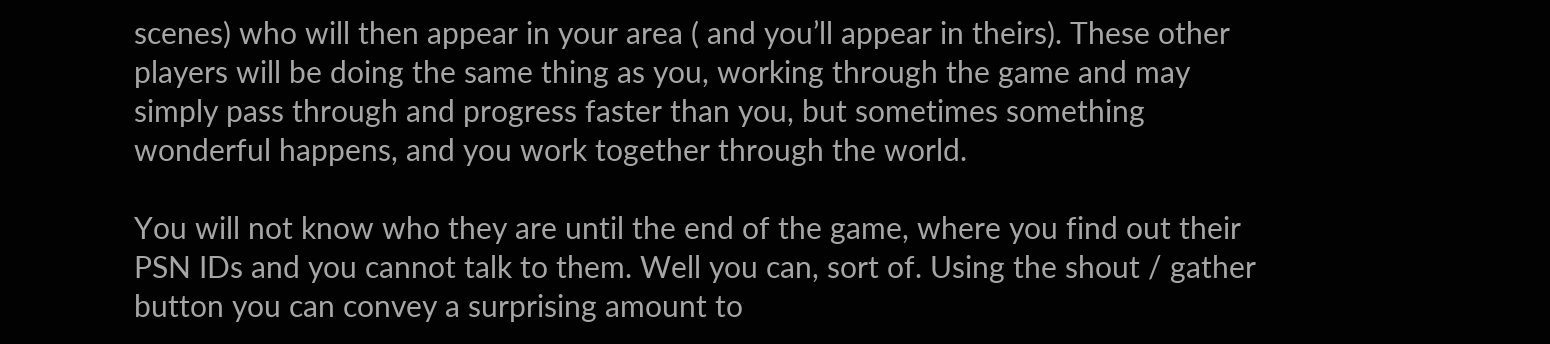scenes) who will then appear in your area ( and you’ll appear in theirs). These other players will be doing the same thing as you, working through the game and may simply pass through and progress faster than you, but sometimes something wonderful happens, and you work together through the world.

You will not know who they are until the end of the game, where you find out their PSN IDs and you cannot talk to them. Well you can, sort of. Using the shout / gather button you can convey a surprising amount to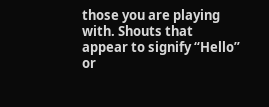those you are playing with. Shouts that appear to signify “Hello” or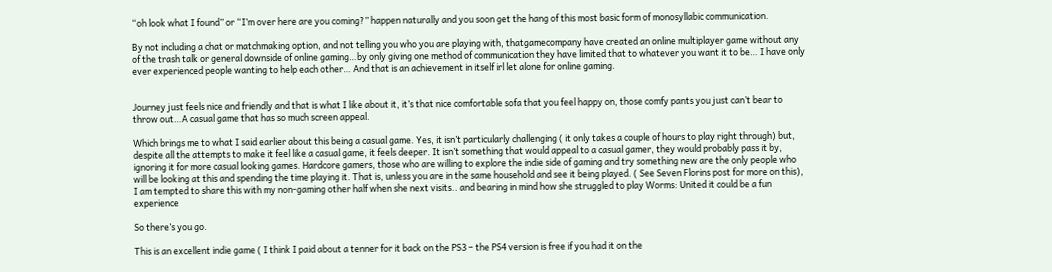“oh look what I found” or “I’m over here are you coming?” happen naturally and you soon get the hang of this most basic form of monosyllabic communication.

By not including a chat or matchmaking option, and not telling you who you are playing with, thatgamecompany have created an online multiplayer game without any of the trash talk or general downside of online gaming…by only giving one method of communication they have limited that to whatever you want it to be… I have only ever experienced people wanting to help each other… And that is an achievement in itself irl let alone for online gaming.


Journey just feels nice and friendly and that is what I like about it, it’s that nice comfortable sofa that you feel happy on, those comfy pants you just can’t bear to throw out…A casual game that has so much screen appeal.

Which brings me to what I said earlier about this being a casual game. Yes, it isn’t particularly challenging ( it only takes a couple of hours to play right through) but, despite all the attempts to make it feel like a casual game, it feels deeper. It isn’t something that would appeal to a casual gamer, they would probably pass it by, ignoring it for more casual looking games. Hardcore gamers, those who are willing to explore the indie side of gaming and try something new are the only people who will be looking at this and spending the time playing it. That is, unless you are in the same household and see it being played. ( See Seven Florins post for more on this), I am tempted to share this with my non-gaming other half when she next visits.. and bearing in mind how she struggled to play Worms: United it could be a fun experience

So there’s you go.

This is an excellent indie game ( I think I paid about a tenner for it back on the PS3 – the PS4 version is free if you had it on the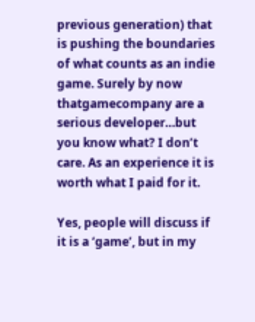previous generation) that is pushing the boundaries of what counts as an indie game. Surely by now thatgamecompany are a serious developer…but you know what? I don’t care. As an experience it is worth what I paid for it.

Yes, people will discuss if it is a ‘game’, but in my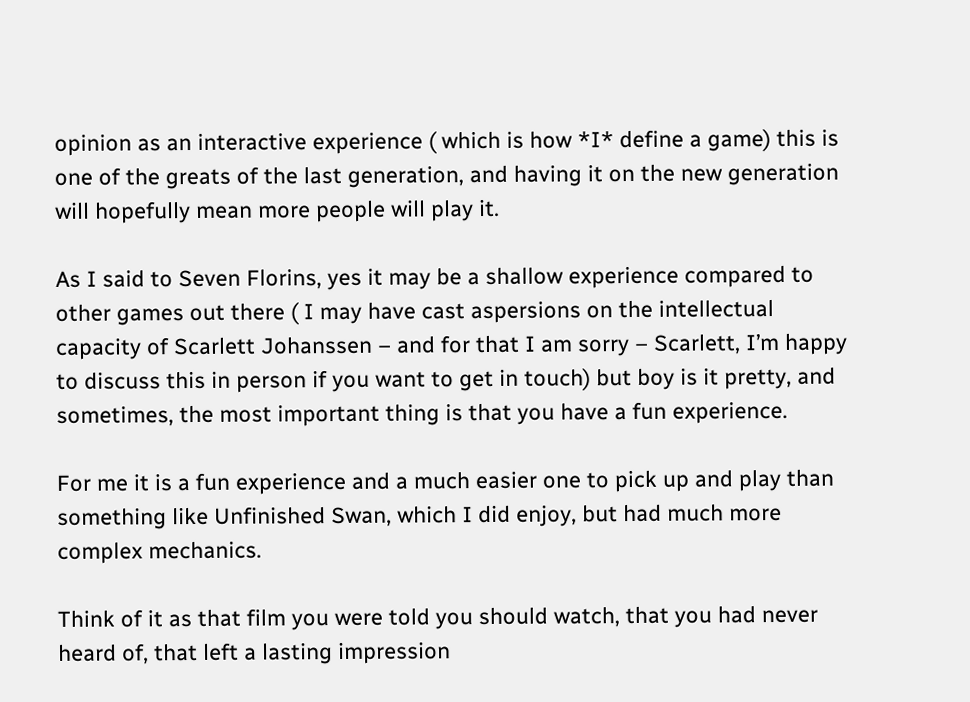opinion as an interactive experience ( which is how *I* define a game) this is one of the greats of the last generation, and having it on the new generation will hopefully mean more people will play it.

As I said to Seven Florins, yes it may be a shallow experience compared to other games out there ( I may have cast aspersions on the intellectual capacity of Scarlett Johanssen – and for that I am sorry – Scarlett, I’m happy to discuss this in person if you want to get in touch) but boy is it pretty, and sometimes, the most important thing is that you have a fun experience.

For me it is a fun experience and a much easier one to pick up and play than something like Unfinished Swan, which I did enjoy, but had much more complex mechanics.

Think of it as that film you were told you should watch, that you had never heard of, that left a lasting impression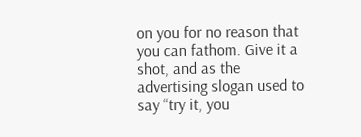on you for no reason that you can fathom. Give it a shot, and as the advertising slogan used to say “try it, you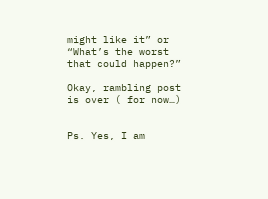might like it” or “What’s the worst that could happen?”

Okay, rambling post is over ( for now…)


Ps. Yes, I am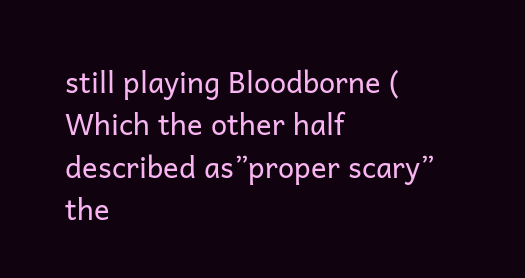still playing Bloodborne ( Which the other half described as”proper scary” the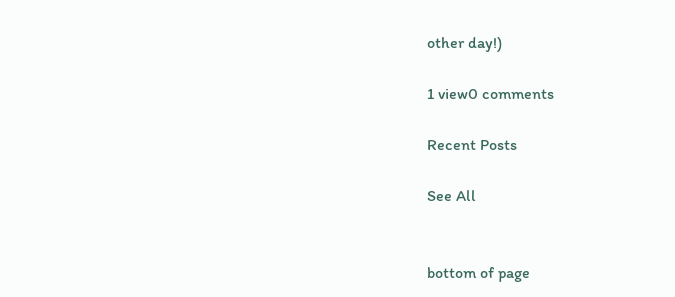other day!)

1 view0 comments

Recent Posts

See All


bottom of page